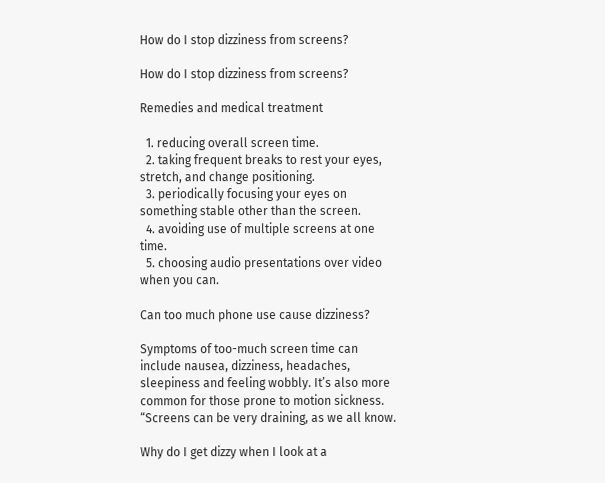How do I stop dizziness from screens?

How do I stop dizziness from screens?

Remedies and medical treatment

  1. reducing overall screen time.
  2. taking frequent breaks to rest your eyes, stretch, and change positioning.
  3. periodically focusing your eyes on something stable other than the screen.
  4. avoiding use of multiple screens at one time.
  5. choosing audio presentations over video when you can.

Can too much phone use cause dizziness?

Symptoms of too-much screen time can include nausea, dizziness, headaches, sleepiness and feeling wobbly. It’s also more common for those prone to motion sickness. “Screens can be very draining, as we all know.

Why do I get dizzy when I look at a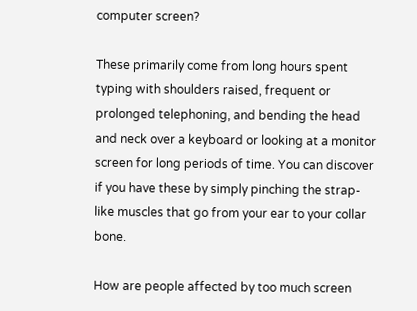computer screen?

These primarily come from long hours spent typing with shoulders raised, frequent or prolonged telephoning, and bending the head and neck over a keyboard or looking at a monitor screen for long periods of time. You can discover if you have these by simply pinching the strap-like muscles that go from your ear to your collar bone.

How are people affected by too much screen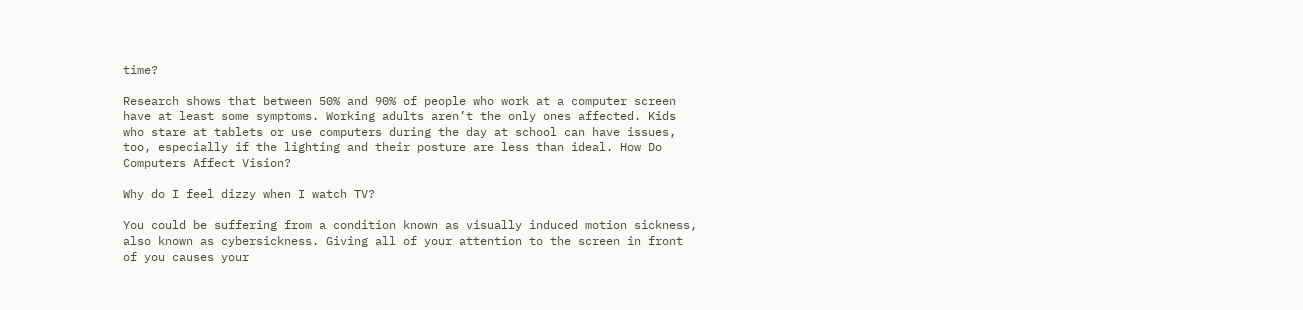time?

Research shows that between 50% and 90% of people who work at a computer screen have at least some symptoms. Working adults aren’t the only ones affected. Kids who stare at tablets or use computers during the day at school can have issues, too, especially if the lighting and their posture are less than ideal. How Do Computers Affect Vision?

Why do I feel dizzy when I watch TV?

You could be suffering from a condition known as visually induced motion sickness, also known as cybersickness. Giving all of your attention to the screen in front of you causes your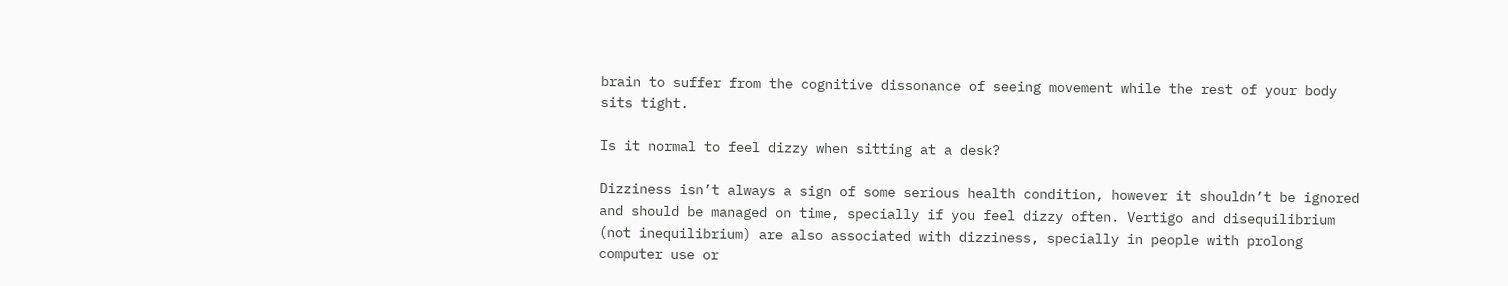brain to suffer from the cognitive dissonance of seeing movement while the rest of your body sits tight.

Is it normal to feel dizzy when sitting at a desk?

Dizziness isn’t always a sign of some serious health condition, however it shouldn’t be ignored and should be managed on time, specially if you feel dizzy often. Vertigo and disequilibrium (not inequilibrium) are also associated with dizziness, specially in people with prolong computer use or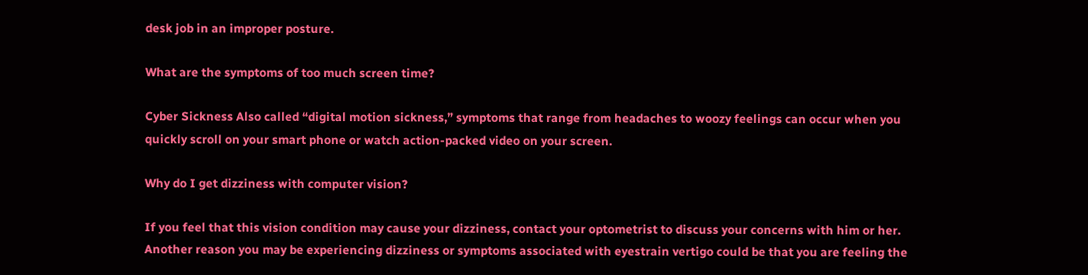desk job in an improper posture.

What are the symptoms of too much screen time?

Cyber Sickness Also called “digital motion sickness,” symptoms that range from headaches to woozy feelings can occur when you quickly scroll on your smart phone or watch action-packed video on your screen.

Why do I get dizziness with computer vision?

If you feel that this vision condition may cause your dizziness, contact your optometrist to discuss your concerns with him or her. Another reason you may be experiencing dizziness or symptoms associated with eyestrain vertigo could be that you are feeling the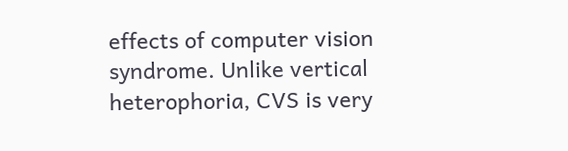effects of computer vision syndrome. Unlike vertical heterophoria, CVS is very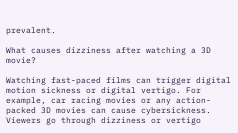prevalent.

What causes dizziness after watching a 3D movie?

Watching fast-paced films can trigger digital motion sickness or digital vertigo. For example, car racing movies or any action-packed 3D movies can cause cybersickness. Viewers go through dizziness or vertigo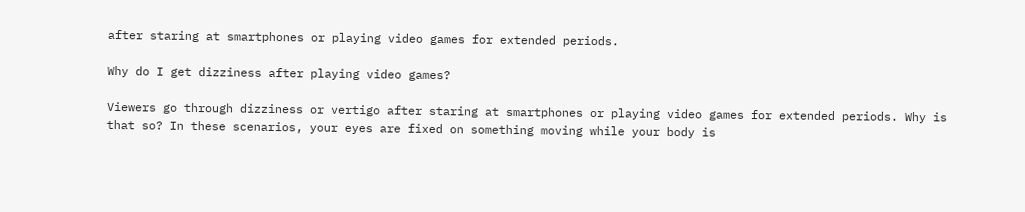after staring at smartphones or playing video games for extended periods.

Why do I get dizziness after playing video games?

Viewers go through dizziness or vertigo after staring at smartphones or playing video games for extended periods. Why is that so? In these scenarios, your eyes are fixed on something moving while your body is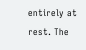entirely at rest. The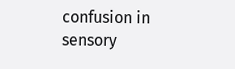confusion in sensory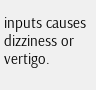inputs causes dizziness or vertigo.